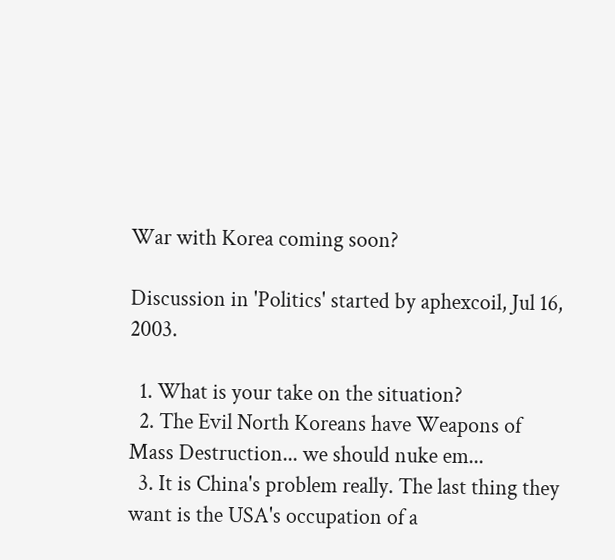War with Korea coming soon?

Discussion in 'Politics' started by aphexcoil, Jul 16, 2003.

  1. What is your take on the situation?
  2. The Evil North Koreans have Weapons of Mass Destruction... we should nuke em...
  3. It is China's problem really. The last thing they want is the USA's occupation of a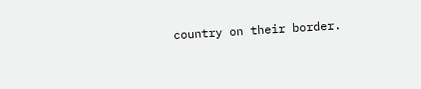country on their border.